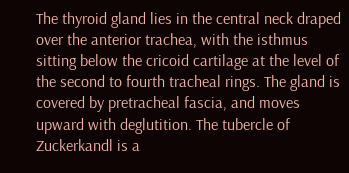The thyroid gland lies in the central neck draped over the anterior trachea, with the isthmus sitting below the cricoid cartilage at the level of the second to fourth tracheal rings. The gland is covered by pretracheal fascia, and moves upward with deglutition. The tubercle of Zuckerkandl is a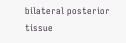bilateral posterior tissue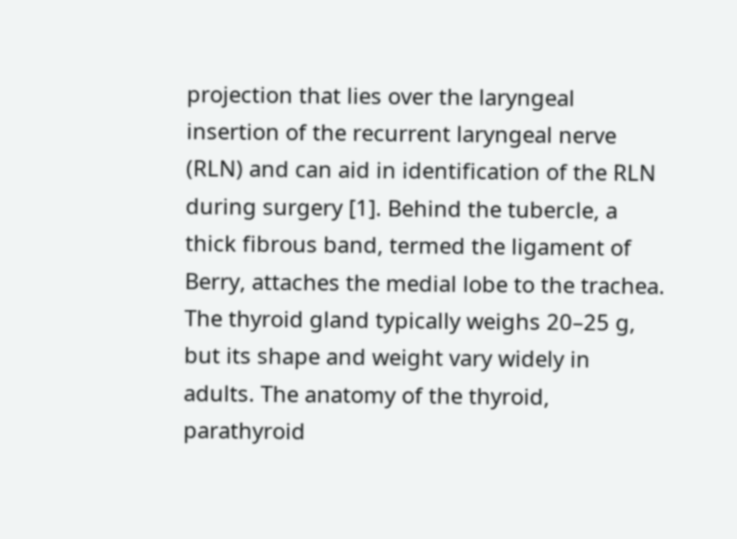projection that lies over the laryngeal insertion of the recurrent laryngeal nerve (RLN) and can aid in identification of the RLN during surgery [1]. Behind the tubercle, a thick fibrous band, termed the ligament of Berry, attaches the medial lobe to the trachea. The thyroid gland typically weighs 20–25 g, but its shape and weight vary widely in adults. The anatomy of the thyroid, parathyroid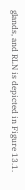glands, and RLN is depicted in Figure 13.1.